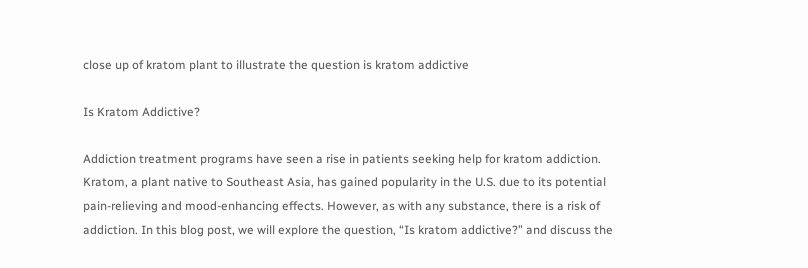close up of kratom plant to illustrate the question is kratom addictive

Is Kratom Addictive?

Addiction treatment programs have seen a rise in patients seeking help for kratom addiction. Kratom, a plant native to Southeast Asia, has gained popularity in the U.S. due to its potential pain-relieving and mood-enhancing effects. However, as with any substance, there is a risk of addiction. In this blog post, we will explore the question, “Is kratom addictive?” and discuss the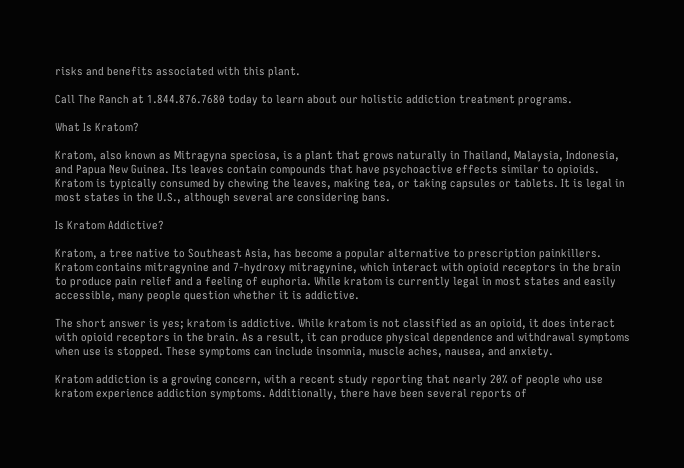risks and benefits associated with this plant.

Call The Ranch at 1.844.876.7680 today to learn about our holistic addiction treatment programs.

What Is Kratom?

Kratom, also known as Mitragyna speciosa, is a plant that grows naturally in Thailand, Malaysia, Indonesia, and Papua New Guinea. Its leaves contain compounds that have psychoactive effects similar to opioids. Kratom is typically consumed by chewing the leaves, making tea, or taking capsules or tablets. It is legal in most states in the U.S., although several are considering bans.

Is Kratom Addictive?

Kratom, a tree native to Southeast Asia, has become a popular alternative to prescription painkillers. Kratom contains mitragynine and 7-hydroxy mitragynine, which interact with opioid receptors in the brain to produce pain relief and a feeling of euphoria. While kratom is currently legal in most states and easily accessible, many people question whether it is addictive.

The short answer is yes; kratom is addictive. While kratom is not classified as an opioid, it does interact with opioid receptors in the brain. As a result, it can produce physical dependence and withdrawal symptoms when use is stopped. These symptoms can include insomnia, muscle aches, nausea, and anxiety.

Kratom addiction is a growing concern, with a recent study reporting that nearly 20% of people who use kratom experience addiction symptoms. Additionally, there have been several reports of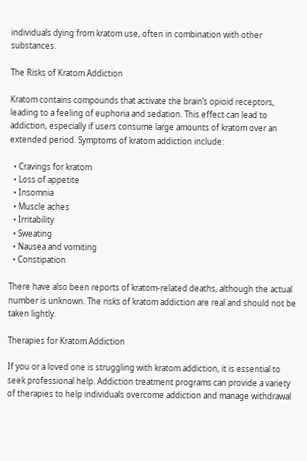individuals dying from kratom use, often in combination with other substances.

The Risks of Kratom Addiction

Kratom contains compounds that activate the brain’s opioid receptors, leading to a feeling of euphoria and sedation. This effect can lead to addiction, especially if users consume large amounts of kratom over an extended period. Symptoms of kratom addiction include:

  • Cravings for kratom
  • Loss of appetite
  • Insomnia
  • Muscle aches
  • Irritability
  • Sweating
  • Nausea and vomiting
  • Constipation

There have also been reports of kratom-related deaths, although the actual number is unknown. The risks of kratom addiction are real and should not be taken lightly.

Therapies for Kratom Addiction

If you or a loved one is struggling with kratom addiction, it is essential to seek professional help. Addiction treatment programs can provide a variety of therapies to help individuals overcome addiction and manage withdrawal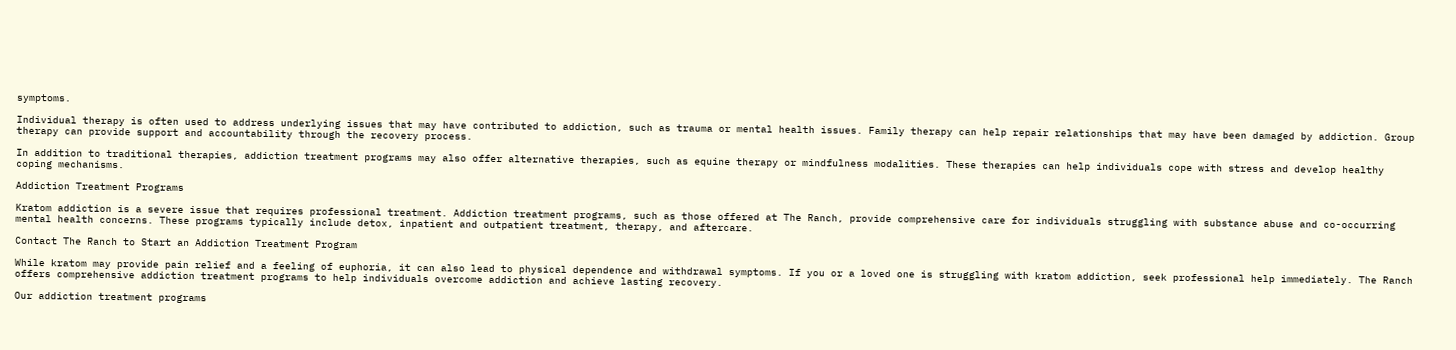symptoms.

Individual therapy is often used to address underlying issues that may have contributed to addiction, such as trauma or mental health issues. Family therapy can help repair relationships that may have been damaged by addiction. Group therapy can provide support and accountability through the recovery process.

In addition to traditional therapies, addiction treatment programs may also offer alternative therapies, such as equine therapy or mindfulness modalities. These therapies can help individuals cope with stress and develop healthy coping mechanisms.

Addiction Treatment Programs

Kratom addiction is a severe issue that requires professional treatment. Addiction treatment programs, such as those offered at The Ranch, provide comprehensive care for individuals struggling with substance abuse and co-occurring mental health concerns. These programs typically include detox, inpatient and outpatient treatment, therapy, and aftercare.

Contact The Ranch to Start an Addiction Treatment Program

While kratom may provide pain relief and a feeling of euphoria, it can also lead to physical dependence and withdrawal symptoms. If you or a loved one is struggling with kratom addiction, seek professional help immediately. The Ranch offers comprehensive addiction treatment programs to help individuals overcome addiction and achieve lasting recovery.

Our addiction treatment programs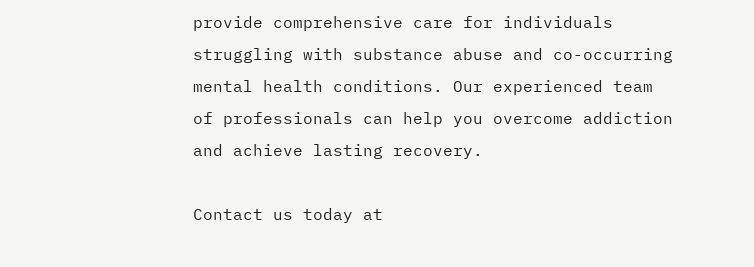provide comprehensive care for individuals struggling with substance abuse and co-occurring mental health conditions. Our experienced team of professionals can help you overcome addiction and achieve lasting recovery.

Contact us today at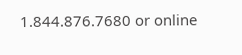1.844.876.7680 or online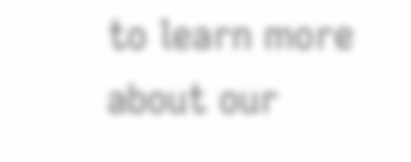to learn more about our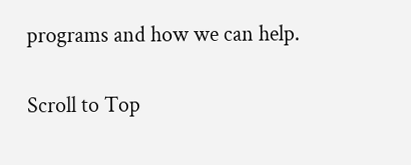programs and how we can help.

Scroll to Top